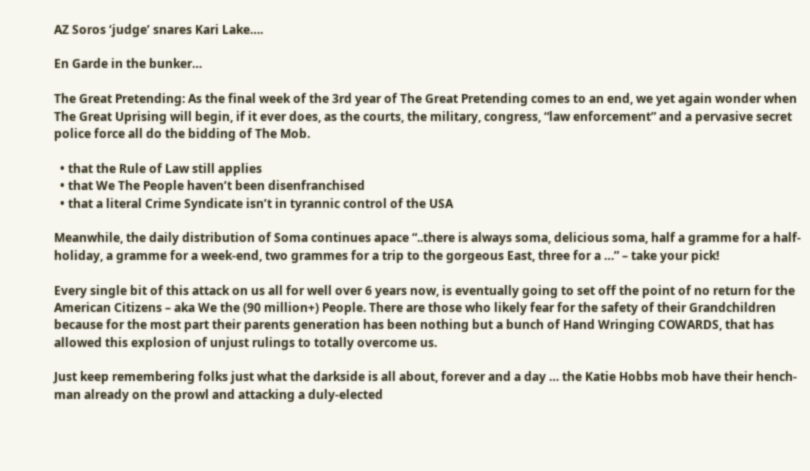AZ Soros ‘judge’ snares Kari Lake….

En Garde in the bunker…

The Great Pretending: As the final week of the 3rd year of The Great Pretending comes to an end, we yet again wonder when The Great Uprising will begin, if it ever does, as the courts, the military, congress, “law enforcement” and a pervasive secret police force all do the bidding of The Mob.

  • that the Rule of Law still applies
  • that We The People haven’t been disenfranchised
  • that a literal Crime Syndicate isn’t in tyrannic control of the USA

Meanwhile, the daily distribution of Soma continues apace “..there is always soma, delicious soma, half a gramme for a half-holiday, a gramme for a week-end, two grammes for a trip to the gorgeous East, three for a …” – take your pick!

Every single bit of this attack on us all for well over 6 years now, is eventually going to set off the point of no return for the American Citizens – aka We the (90 million+) People. There are those who likely fear for the safety of their Grandchildren because for the most part their parents generation has been nothing but a bunch of Hand Wringing COWARDS, that has allowed this explosion of unjust rulings to totally overcome us.

Just keep remembering folks just what the darkside is all about, forever and a day … the Katie Hobbs mob have their hench-man already on the prowl and attacking a duly-elected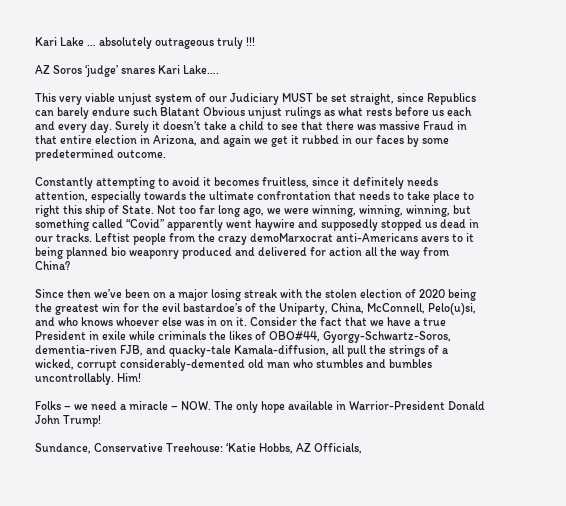Kari Lake … absolutely outrageous truly !!!

AZ Soros ‘judge’ snares Kari Lake….

This very viable unjust system of our Judiciary MUST be set straight, since Republics can barely endure such Blatant Obvious unjust rulings as what rests before us each and every day. Surely it doesn’t take a child to see that there was massive Fraud in that entire election in Arizona, and again we get it rubbed in our faces by some predetermined outcome.

Constantly attempting to avoid it becomes fruitless, since it definitely needs attention, especially towards the ultimate confrontation that needs to take place to right this ship of State. Not too far long ago, we were winning, winning, winning, but something called “Covid” apparently went haywire and supposedly stopped us dead in our tracks. Leftist people from the crazy demoMarxocrat anti-Americans avers to it being planned bio weaponry produced and delivered for action all the way from China?

Since then we’ve been on a major losing streak with the stolen election of 2020 being the greatest win for the evil bastardoe’s of the Uniparty, China, McConnell, Pelo(u)si, and who knows whoever else was in on it. Consider the fact that we have a true President in exile while criminals the likes of OBO#44, Gyorgy-Schwartz-Soros, dementia-riven FJB, and quacky-tale Kamala-diffusion, all pull the strings of a wicked, corrupt considerably-demented old man who stumbles and bumbles uncontrollably. Him!

Folks – we need a miracle – NOW. The only hope available in Warrior-President Donald John Trump!

Sundance, Conservative Treehouse: ‘Katie Hobbs, AZ Officials,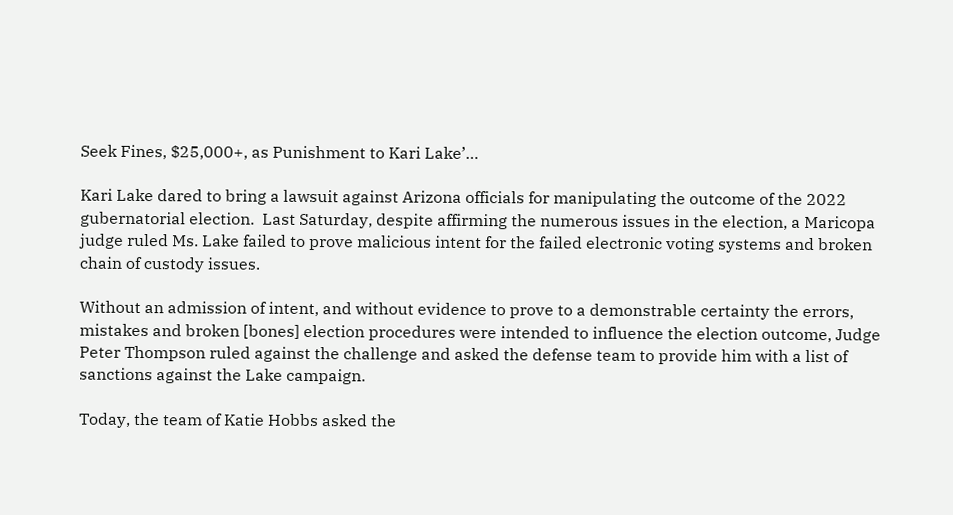Seek Fines, $25,000+, as Punishment to Kari Lake’…

Kari Lake dared to bring a lawsuit against Arizona officials for manipulating the outcome of the 2022 gubernatorial election.  Last Saturday, despite affirming the numerous issues in the election, a Maricopa judge ruled Ms. Lake failed to prove malicious intent for the failed electronic voting systems and broken chain of custody issues.

Without an admission of intent, and without evidence to prove to a demonstrable certainty the errors, mistakes and broken [bones] election procedures were intended to influence the election outcome, Judge Peter Thompson ruled against the challenge and asked the defense team to provide him with a list of sanctions against the Lake campaign.

Today, the team of Katie Hobbs asked the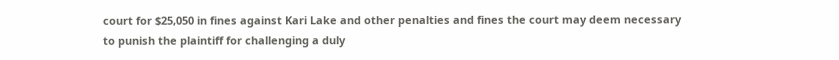court for $25,050 in fines against Kari Lake and other penalties and fines the court may deem necessary to punish the plaintiff for challenging a duly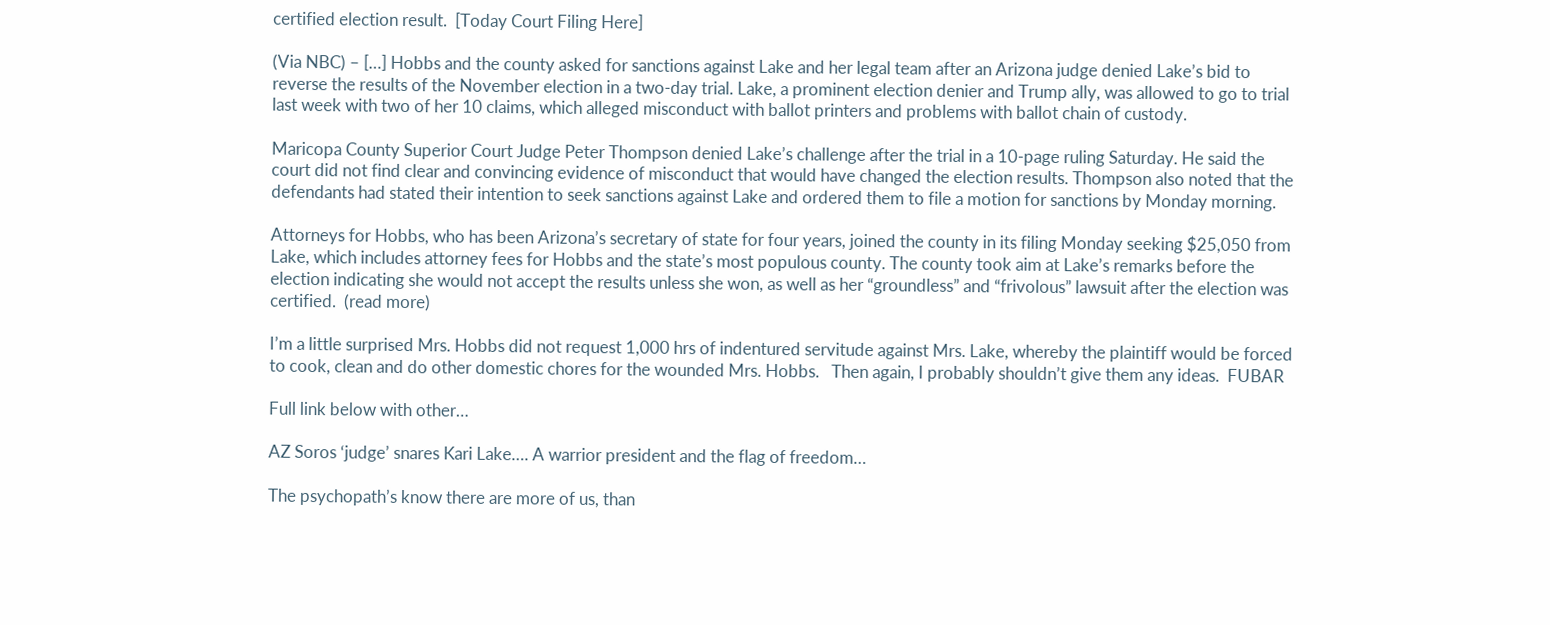certified election result.  [Today Court Filing Here]

(Via NBC) – […] Hobbs and the county asked for sanctions against Lake and her legal team after an Arizona judge denied Lake’s bid to reverse the results of the November election in a two-day trial. Lake, a prominent election denier and Trump ally, was allowed to go to trial last week with two of her 10 claims, which alleged misconduct with ballot printers and problems with ballot chain of custody.

Maricopa County Superior Court Judge Peter Thompson denied Lake’s challenge after the trial in a 10-page ruling Saturday. He said the court did not find clear and convincing evidence of misconduct that would have changed the election results. Thompson also noted that the defendants had stated their intention to seek sanctions against Lake and ordered them to file a motion for sanctions by Monday morning.

Attorneys for Hobbs, who has been Arizona’s secretary of state for four years, joined the county in its filing Monday seeking $25,050 from Lake, which includes attorney fees for Hobbs and the state’s most populous county. The county took aim at Lake’s remarks before the election indicating she would not accept the results unless she won, as well as her “groundless” and “frivolous” lawsuit after the election was certified.  (read more)

I’m a little surprised Mrs. Hobbs did not request 1,000 hrs of indentured servitude against Mrs. Lake, whereby the plaintiff would be forced to cook, clean and do other domestic chores for the wounded Mrs. Hobbs.   Then again, I probably shouldn’t give them any ideas.  FUBAR

Full link below with other…

AZ Soros ‘judge’ snares Kari Lake…. A warrior president and the flag of freedom…

The psychopath’s know there are more of us, than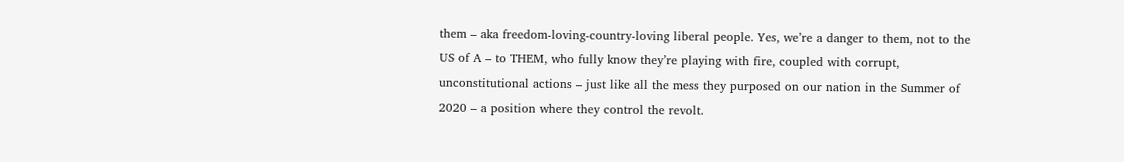them – aka freedom-loving-country-loving liberal people. Yes, we’re a danger to them, not to the US of A – to THEM, who fully know they’re playing with fire, coupled with corrupt, unconstitutional actions – just like all the mess they purposed on our nation in the Summer of 2020 – a position where they control the revolt.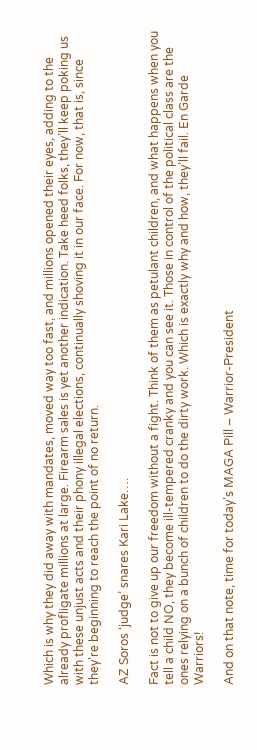Which is why they did away with mandates, moved way too fast, and millions opened their eyes, adding to the already profligate millions at large. Firearm sales is yet another indication. Take heed folks, they’ll keep poking us with these unjust acts and their phony illegal elections, continually shoving it in our face. For now, that is, since they’re beginning to reach the point of no return.

AZ Soros ‘judge’ snares Kari Lake….

Fact is not to give up our freedom without a fight. Think of them as petulant children, and what happens when you tell a child NO, they become ill-tempered cranky and you can see it. Those in control of the political class are the ones relying on a bunch of children to do the dirty work. Which is exactly why and how, they’ll fail. En Garde Warriors!

And on that note, time for today’s MAGA Pill – Warrior-President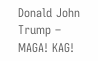Donald John Trump – MAGA! KAG!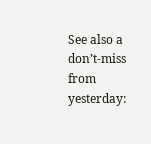See also a don’t-miss from yesterday: